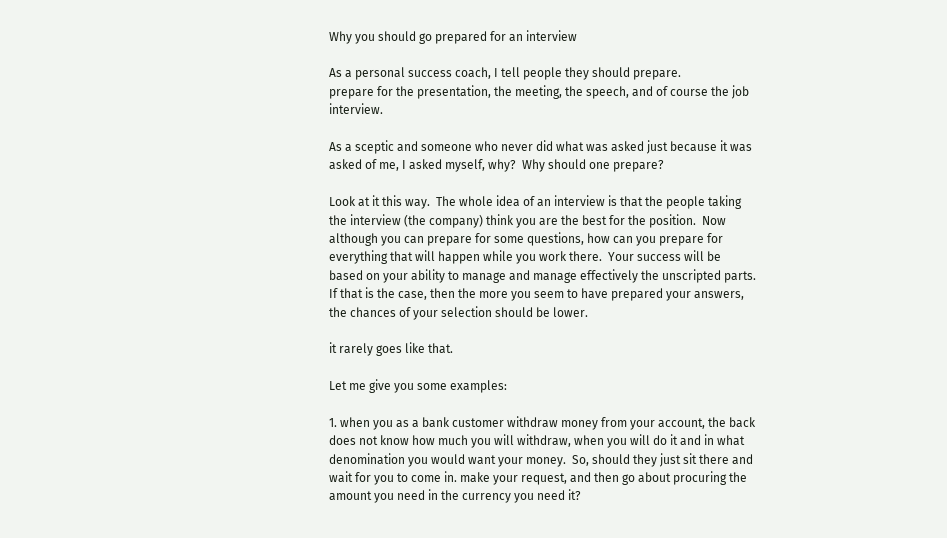Why you should go prepared for an interview

As a personal success coach, I tell people they should prepare.
prepare for the presentation, the meeting, the speech, and of course the job interview.

As a sceptic and someone who never did what was asked just because it was asked of me, I asked myself, why?  Why should one prepare?

Look at it this way.  The whole idea of an interview is that the people taking the interview (the company) think you are the best for the position.  Now although you can prepare for some questions, how can you prepare for everything that will happen while you work there.  Your success will be based on your ability to manage and manage effectively the unscripted parts.  If that is the case, then the more you seem to have prepared your answers, the chances of your selection should be lower.

it rarely goes like that.

Let me give you some examples:

1. when you as a bank customer withdraw money from your account, the back does not know how much you will withdraw, when you will do it and in what denomination you would want your money.  So, should they just sit there and wait for you to come in. make your request, and then go about procuring the amount you need in the currency you need it?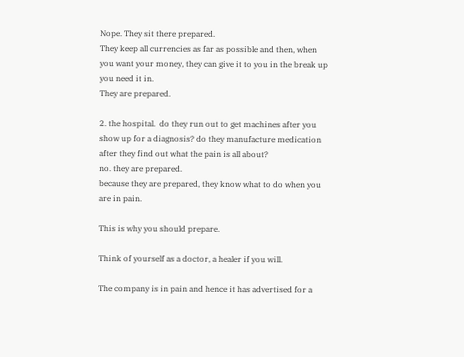Nope. They sit there prepared.
They keep all currencies as far as possible and then, when you want your money, they can give it to you in the break up you need it in.
They are prepared.

2. the hospital.  do they run out to get machines after you show up for a diagnosis? do they manufacture medication after they find out what the pain is all about?
no. they are prepared.
because they are prepared, they know what to do when you are in pain.

This is why you should prepare.

Think of yourself as a doctor, a healer if you will.

The company is in pain and hence it has advertised for a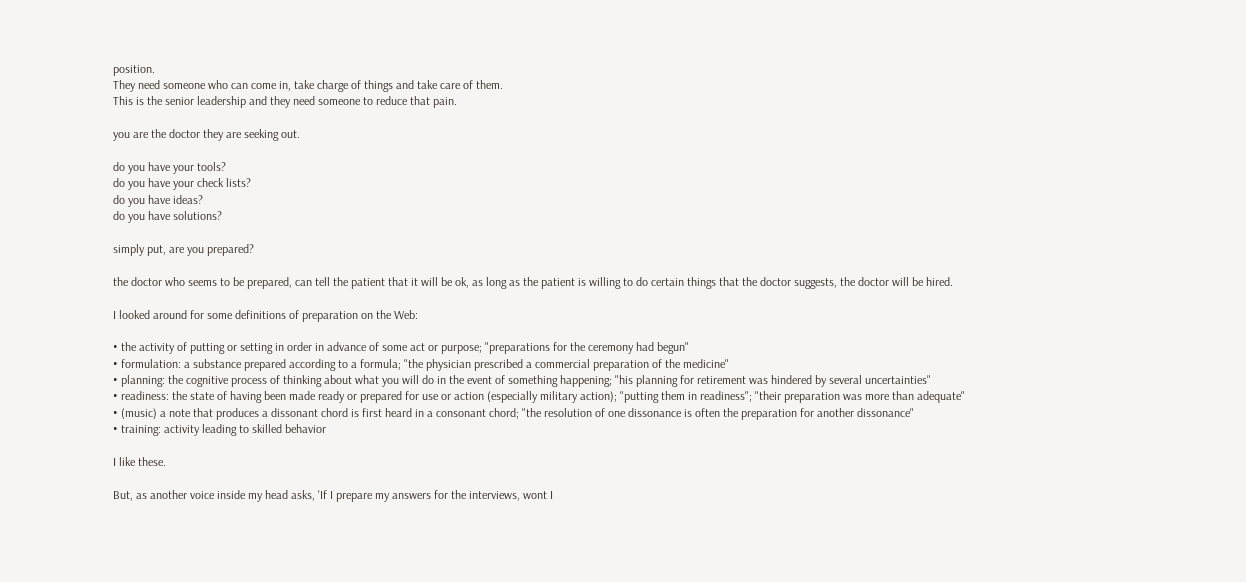position.
They need someone who can come in, take charge of things and take care of them.
This is the senior leadership and they need someone to reduce that pain.

you are the doctor they are seeking out.

do you have your tools?
do you have your check lists?
do you have ideas?
do you have solutions?

simply put, are you prepared?

the doctor who seems to be prepared, can tell the patient that it will be ok, as long as the patient is willing to do certain things that the doctor suggests, the doctor will be hired.

I looked around for some definitions of preparation on the Web:

• the activity of putting or setting in order in advance of some act or purpose; "preparations for the ceremony had begun"
• formulation: a substance prepared according to a formula; "the physician prescribed a commercial preparation of the medicine"
• planning: the cognitive process of thinking about what you will do in the event of something happening; "his planning for retirement was hindered by several uncertainties"
• readiness: the state of having been made ready or prepared for use or action (especially military action); "putting them in readiness"; "their preparation was more than adequate"
• (music) a note that produces a dissonant chord is first heard in a consonant chord; "the resolution of one dissonance is often the preparation for another dissonance"
• training: activity leading to skilled behavior

I like these.

But, as another voice inside my head asks, 'If I prepare my answers for the interviews, wont I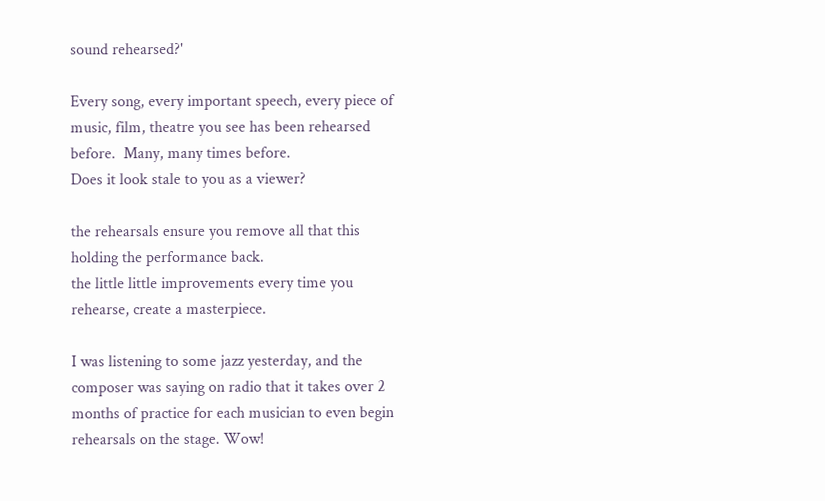sound rehearsed?'

Every song, every important speech, every piece of music, film, theatre you see has been rehearsed before.  Many, many times before.
Does it look stale to you as a viewer?

the rehearsals ensure you remove all that this holding the performance back.
the little little improvements every time you rehearse, create a masterpiece.

I was listening to some jazz yesterday, and the composer was saying on radio that it takes over 2 months of practice for each musician to even begin rehearsals on the stage. Wow!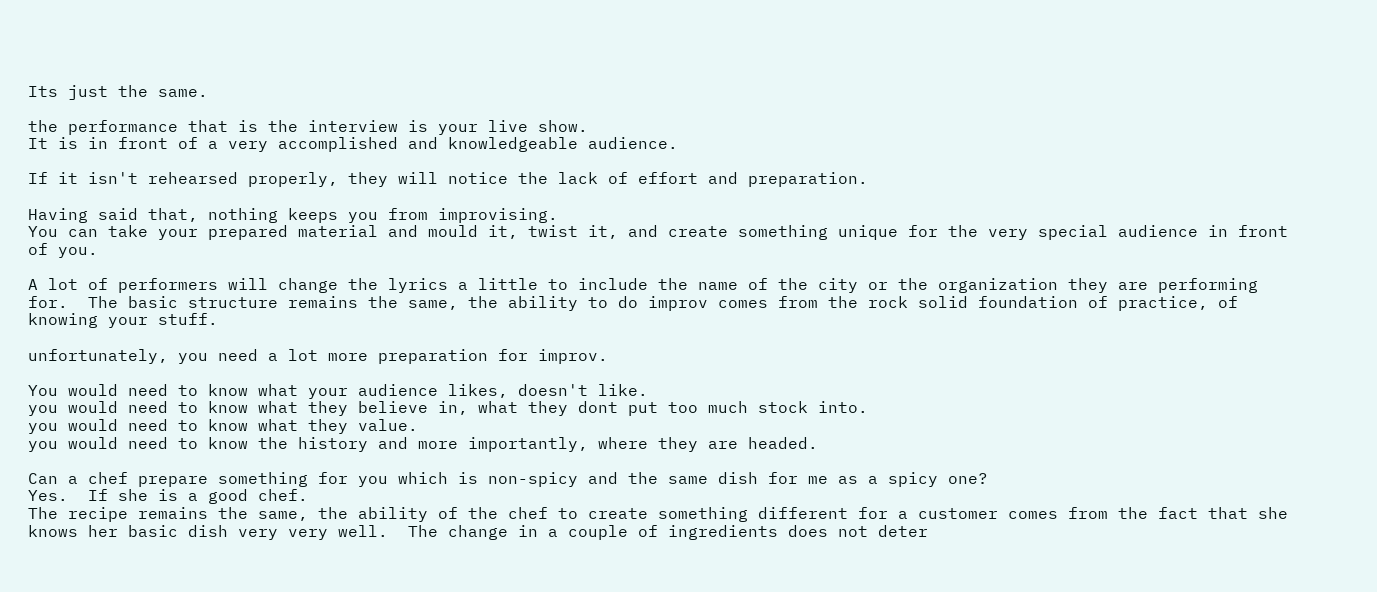Its just the same.

the performance that is the interview is your live show.
It is in front of a very accomplished and knowledgeable audience.

If it isn't rehearsed properly, they will notice the lack of effort and preparation.

Having said that, nothing keeps you from improvising.
You can take your prepared material and mould it, twist it, and create something unique for the very special audience in front of you.

A lot of performers will change the lyrics a little to include the name of the city or the organization they are performing for.  The basic structure remains the same, the ability to do improv comes from the rock solid foundation of practice, of knowing your stuff.

unfortunately, you need a lot more preparation for improv.

You would need to know what your audience likes, doesn't like.
you would need to know what they believe in, what they dont put too much stock into.
you would need to know what they value.
you would need to know the history and more importantly, where they are headed.

Can a chef prepare something for you which is non-spicy and the same dish for me as a spicy one?
Yes.  If she is a good chef.
The recipe remains the same, the ability of the chef to create something different for a customer comes from the fact that she knows her basic dish very very well.  The change in a couple of ingredients does not deter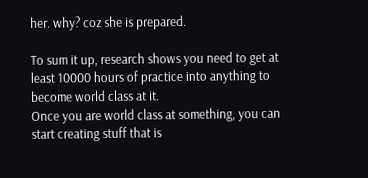her. why? coz she is prepared.

To sum it up, research shows you need to get at least 10000 hours of practice into anything to become world class at it.
Once you are world class at something, you can start creating stuff that is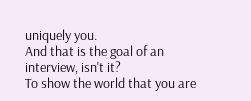uniquely you.
And that is the goal of an interview, isn't it?
To show the world that you are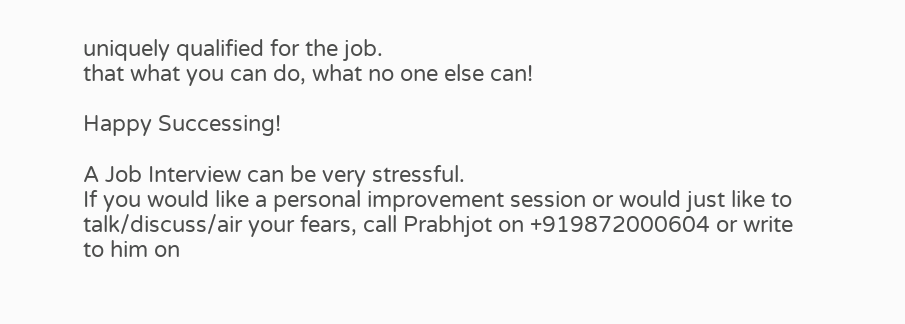uniquely qualified for the job.
that what you can do, what no one else can!

Happy Successing!

A Job Interview can be very stressful.
If you would like a personal improvement session or would just like to talk/discuss/air your fears, call Prabhjot on +919872000604 or write to him on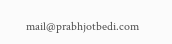mail@prabhjotbedi.com